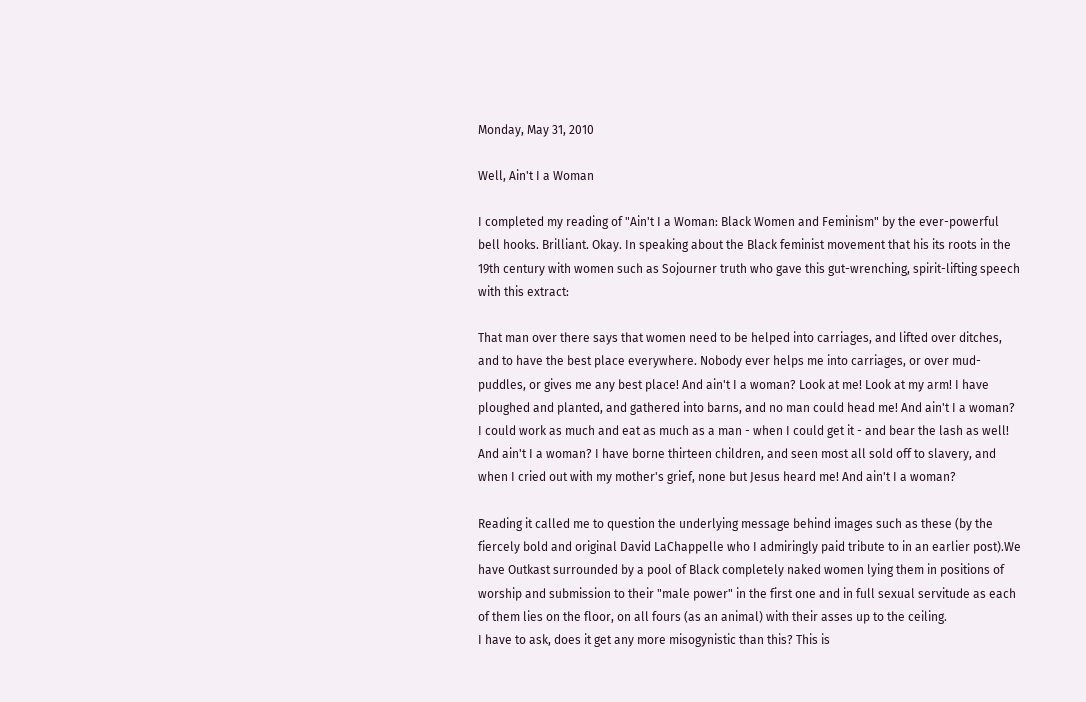Monday, May 31, 2010

Well, Ain't I a Woman

I completed my reading of "Ain't I a Woman: Black Women and Feminism" by the ever-powerful bell hooks. Brilliant. Okay. In speaking about the Black feminist movement that his its roots in the 19th century with women such as Sojourner truth who gave this gut-wrenching, spirit-lifting speech with this extract:

That man over there says that women need to be helped into carriages, and lifted over ditches, and to have the best place everywhere. Nobody ever helps me into carriages, or over mud-puddles, or gives me any best place! And ain't I a woman? Look at me! Look at my arm! I have ploughed and planted, and gathered into barns, and no man could head me! And ain't I a woman? I could work as much and eat as much as a man - when I could get it - and bear the lash as well! And ain't I a woman? I have borne thirteen children, and seen most all sold off to slavery, and when I cried out with my mother's grief, none but Jesus heard me! And ain't I a woman?

Reading it called me to question the underlying message behind images such as these (by the fiercely bold and original David LaChappelle who I admiringly paid tribute to in an earlier post).We have Outkast surrounded by a pool of Black completely naked women lying them in positions of worship and submission to their "male power" in the first one and in full sexual servitude as each of them lies on the floor, on all fours (as an animal) with their asses up to the ceiling.
I have to ask, does it get any more misogynistic than this? This is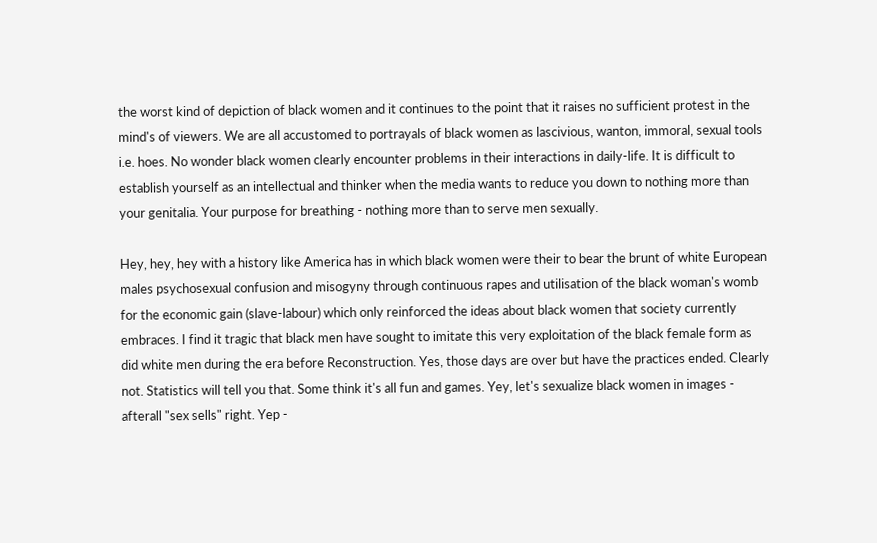the worst kind of depiction of black women and it continues to the point that it raises no sufficient protest in the mind's of viewers. We are all accustomed to portrayals of black women as lascivious, wanton, immoral, sexual tools i.e. hoes. No wonder black women clearly encounter problems in their interactions in daily-life. It is difficult to establish yourself as an intellectual and thinker when the media wants to reduce you down to nothing more than your genitalia. Your purpose for breathing - nothing more than to serve men sexually.

Hey, hey, hey with a history like America has in which black women were their to bear the brunt of white European males psychosexual confusion and misogyny through continuous rapes and utilisation of the black woman's womb for the economic gain (slave-labour) which only reinforced the ideas about black women that society currently embraces. I find it tragic that black men have sought to imitate this very exploitation of the black female form as did white men during the era before Reconstruction. Yes, those days are over but have the practices ended. Clearly not. Statistics will tell you that. Some think it's all fun and games. Yey, let's sexualize black women in images - afterall "sex sells" right. Yep -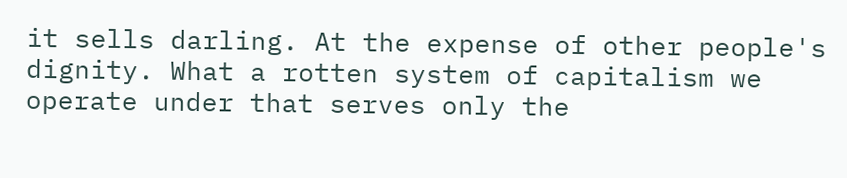it sells darling. At the expense of other people's dignity. What a rotten system of capitalism we operate under that serves only the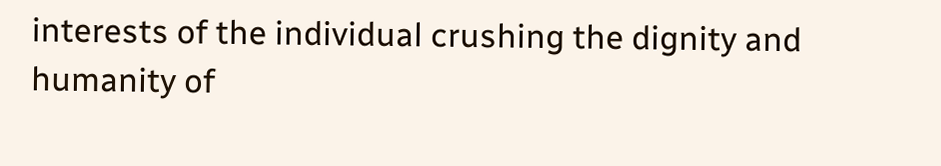interests of the individual crushing the dignity and humanity of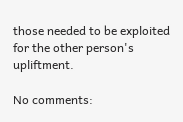those needed to be exploited for the other person's upliftment.

No comments: